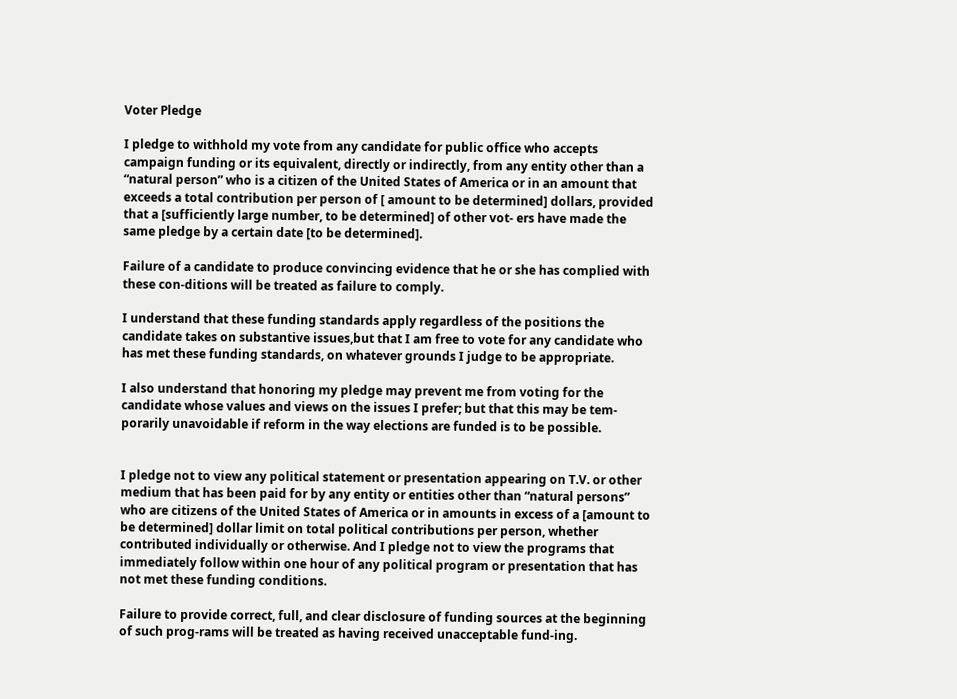Voter Pledge

I pledge to withhold my vote from any candidate for public office who accepts campaign funding or its equivalent, directly or indirectly, from any entity other than a “natural person” who is a citizen of the United States of America or in an amount that exceeds a total contribution per person of [ amount to be determined] dollars, provided that a [sufficiently large number, to be determined] of other vot- ers have made the same pledge by a certain date [to be determined].

Failure of a candidate to produce convincing evidence that he or she has complied with these con-ditions will be treated as failure to comply.

I understand that these funding standards apply regardless of the positions the candidate takes on substantive issues,but that I am free to vote for any candidate who has met these funding standards, on whatever grounds I judge to be appropriate.

I also understand that honoring my pledge may prevent me from voting for the candidate whose values and views on the issues I prefer; but that this may be tem- porarily unavoidable if reform in the way elections are funded is to be possible.


I pledge not to view any political statement or presentation appearing on T.V. or other medium that has been paid for by any entity or entities other than “natural persons” who are citizens of the United States of America or in amounts in excess of a [amount to be determined] dollar limit on total political contributions per person, whether contributed individually or otherwise. And I pledge not to view the programs that immediately follow within one hour of any political program or presentation that has not met these funding conditions.

Failure to provide correct, full, and clear disclosure of funding sources at the beginning of such prog-rams will be treated as having received unacceptable fund-ing.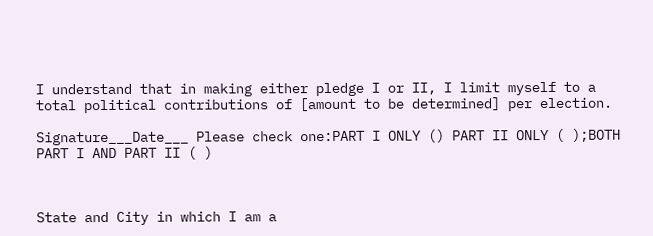I understand that in making either pledge I or II, I limit myself to a total political contributions of [amount to be determined] per election.

Signature___Date___ Please check one:PART I ONLY () PART II ONLY ( );BOTH PART I AND PART II ( )



State and City in which I am a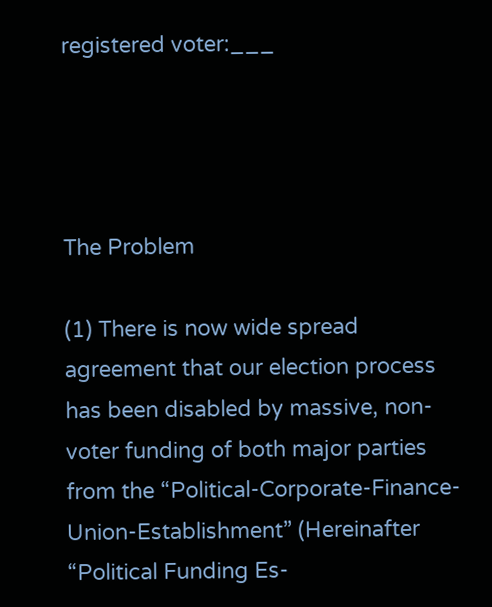registered voter:___




The Problem

(1) There is now wide spread agreement that our election process has been disabled by massive, non-voter funding of both major parties from the “Political-Corporate-Finance-Union-Establishment” (Hereinafter “Political Funding Es-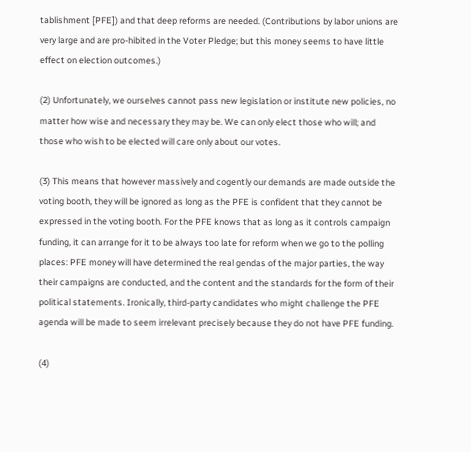tablishment [PFE]) and that deep reforms are needed. (Contributions by labor unions are very large and are pro-hibited in the Voter Pledge; but this money seems to have little effect on election outcomes.)

(2) Unfortunately, we ourselves cannot pass new legislation or institute new policies, no matter how wise and necessary they may be. We can only elect those who will; and those who wish to be elected will care only about our votes.

(3) This means that however massively and cogently our demands are made outside the voting booth, they will be ignored as long as the PFE is confident that they cannot be expressed in the voting booth. For the PFE knows that as long as it controls campaign funding, it can arrange for it to be always too late for reform when we go to the polling places: PFE money will have determined the real gendas of the major parties, the way their campaigns are conducted, and the content and the standards for the form of their political statements. Ironically, third-party candidates who might challenge the PFE agenda will be made to seem irrelevant precisely because they do not have PFE funding.

(4)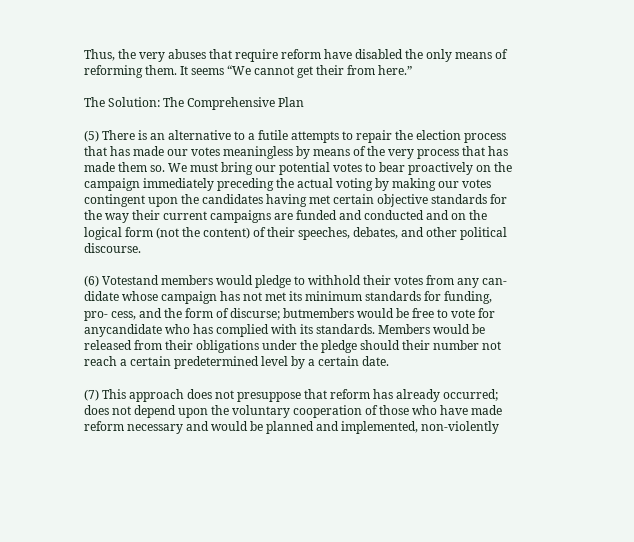Thus, the very abuses that require reform have disabled the only means of reforming them. It seems “We cannot get their from here.”

The Solution: The Comprehensive Plan

(5) There is an alternative to a futile attempts to repair the election process that has made our votes meaningless by means of the very process that has made them so. We must bring our potential votes to bear proactively on the campaign immediately preceding the actual voting by making our votes contingent upon the candidates having met certain objective standards for the way their current campaigns are funded and conducted and on the logical form (not the content) of their speeches, debates, and other political discourse.

(6) Votestand members would pledge to withhold their votes from any can- didate whose campaign has not met its minimum standards for funding, pro- cess, and the form of discurse; butmembers would be free to vote for anycandidate who has complied with its standards. Members would be released from their obligations under the pledge should their number not reach a certain predetermined level by a certain date.

(7) This approach does not presuppose that reform has already occurred; does not depend upon the voluntary cooperation of those who have made reform necessary and would be planned and implemented, non-violently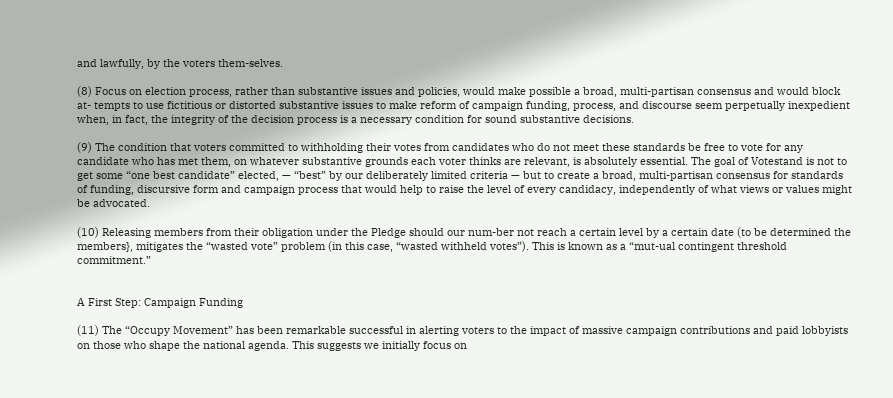and lawfully, by the voters them-selves.

(8) Focus on election process, rather than substantive issues and policies, would make possible a broad, multi-partisan consensus and would block at- tempts to use fictitious or distorted substantive issues to make reform of campaign funding, process, and discourse seem perpetually inexpedient when, in fact, the integrity of the decision process is a necessary condition for sound substantive decisions.

(9) The condition that voters committed to withholding their votes from candidates who do not meet these standards be free to vote for any candidate who has met them, on whatever substantive grounds each voter thinks are relevant, is absolutely essential. The goal of Votestand is not to get some “one best candidate” elected, — “best” by our deliberately limited criteria — but to create a broad, multi-partisan consensus for standards of funding, discursive form and campaign process that would help to raise the level of every candidacy, independently of what views or values might be advocated.

(10) Releasing members from their obligation under the Pledge should our num-ber not reach a certain level by a certain date (to be determined the members}, mitigates the “wasted vote” problem (in this case, “wasted withheld votes”). This is known as a “mut-ual contingent threshold commitment.”


A First Step: Campaign Funding

(11) The “Occupy Movement” has been remarkable successful in alerting voters to the impact of massive campaign contributions and paid lobbyists on those who shape the national agenda. This suggests we initially focus on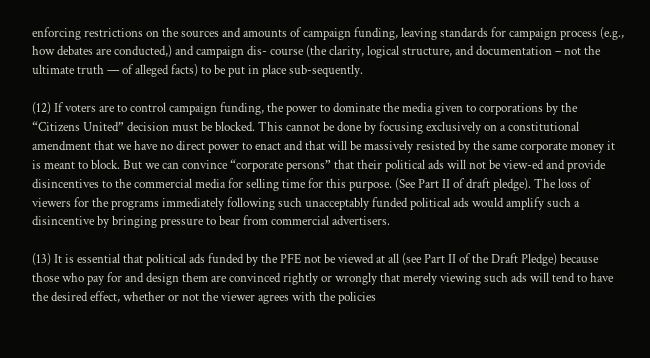enforcing restrictions on the sources and amounts of campaign funding, leaving standards for campaign process (e.g., how debates are conducted,) and campaign dis- course (the clarity, logical structure, and documentation – not the ultimate truth — of alleged facts) to be put in place sub-sequently.

(12) If voters are to control campaign funding, the power to dominate the media given to corporations by the “Citizens United” decision must be blocked. This cannot be done by focusing exclusively on a constitutional amendment that we have no direct power to enact and that will be massively resisted by the same corporate money it is meant to block. But we can convince “corporate persons” that their political ads will not be view-ed and provide disincentives to the commercial media for selling time for this purpose. (See Part II of draft pledge). The loss of viewers for the programs immediately following such unacceptably funded political ads would amplify such a disincentive by bringing pressure to bear from commercial advertisers.

(13) It is essential that political ads funded by the PFE not be viewed at all (see Part II of the Draft Pledge) because those who pay for and design them are convinced rightly or wrongly that merely viewing such ads will tend to have the desired effect, whether or not the viewer agrees with the policies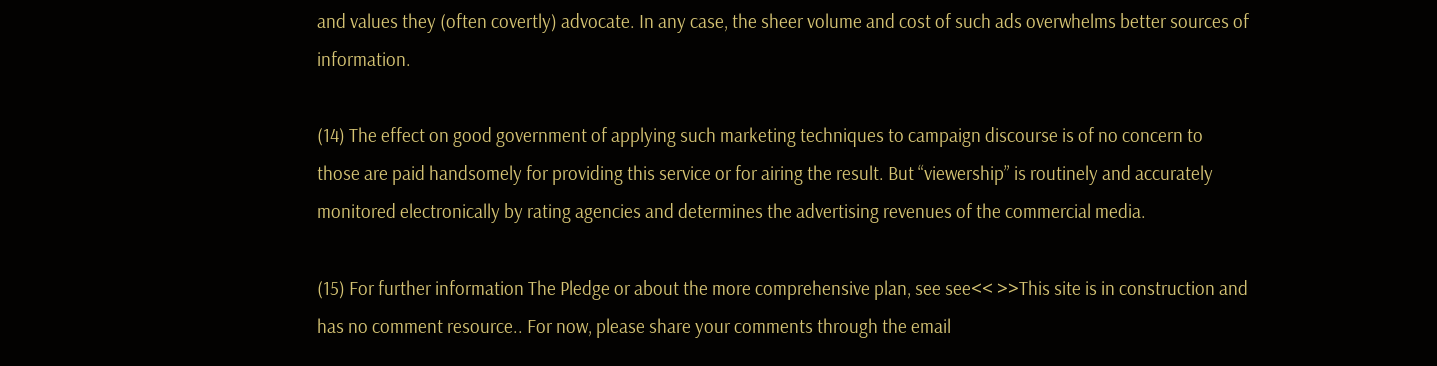and values they (often covertly) advocate. In any case, the sheer volume and cost of such ads overwhelms better sources of information.

(14) The effect on good government of applying such marketing techniques to campaign discourse is of no concern to those are paid handsomely for providing this service or for airing the result. But “viewership” is routinely and accurately monitored electronically by rating agencies and determines the advertising revenues of the commercial media.

(15) For further information The Pledge or about the more comprehensive plan, see see<< >>This site is in construction and has no comment resource.. For now, please share your comments through the email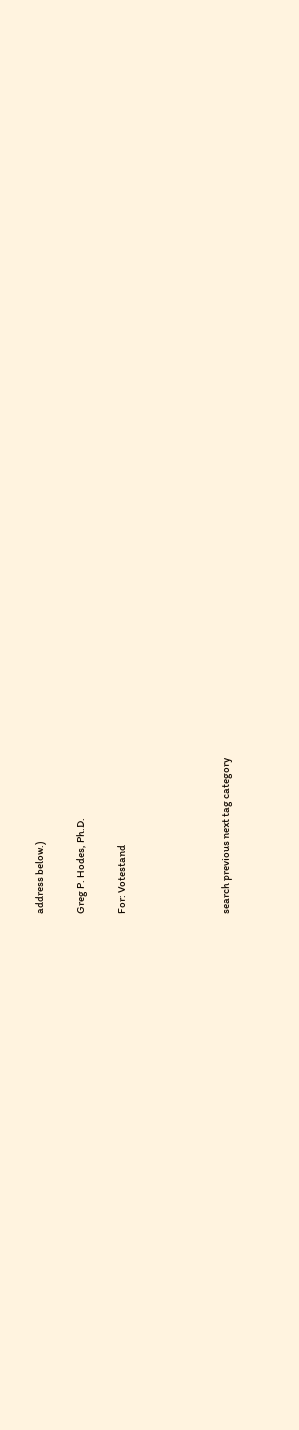address below.)

Greg P. Hodes, Ph.D.

For: Votestand




search previous next tag category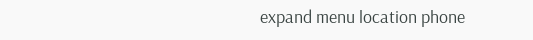expand menu location phone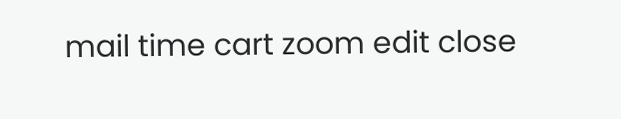mail time cart zoom edit close